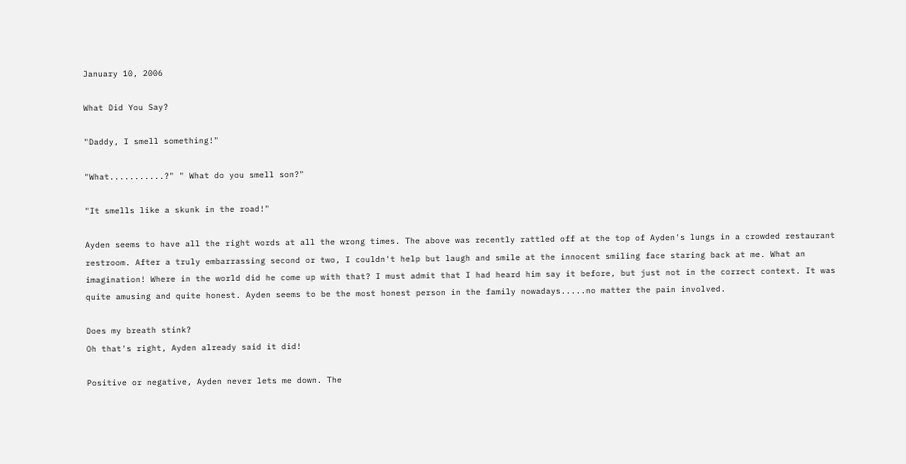January 10, 2006

What Did You Say?

"Daddy, I smell something!"

"What...........?" " What do you smell son?"

"It smells like a skunk in the road!"

Ayden seems to have all the right words at all the wrong times. The above was recently rattled off at the top of Ayden's lungs in a crowded restaurant restroom. After a truly embarrassing second or two, I couldn't help but laugh and smile at the innocent smiling face staring back at me. What an imagination! Where in the world did he come up with that? I must admit that I had heard him say it before, but just not in the correct context. It was quite amusing and quite honest. Ayden seems to be the most honest person in the family nowadays.....no matter the pain involved.

Does my breath stink?
Oh that's right, Ayden already said it did!

Positive or negative, Ayden never lets me down. The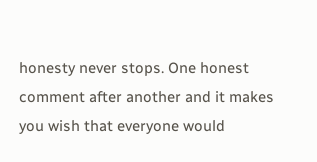honesty never stops. One honest comment after another and it makes you wish that everyone would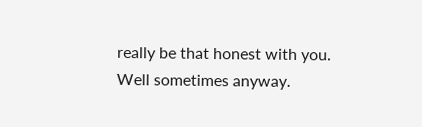really be that honest with you. Well sometimes anyway.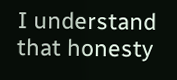I understand that honesty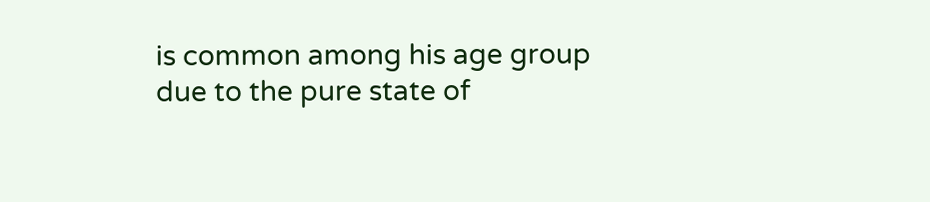is common among his age group due to the pure state of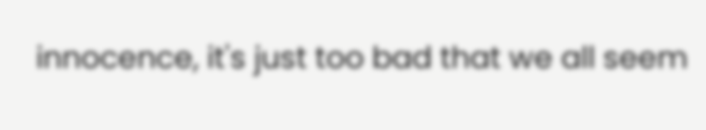innocence, it's just too bad that we all seem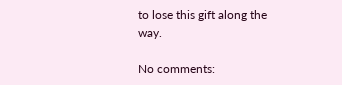to lose this gift along the way.

No comments: